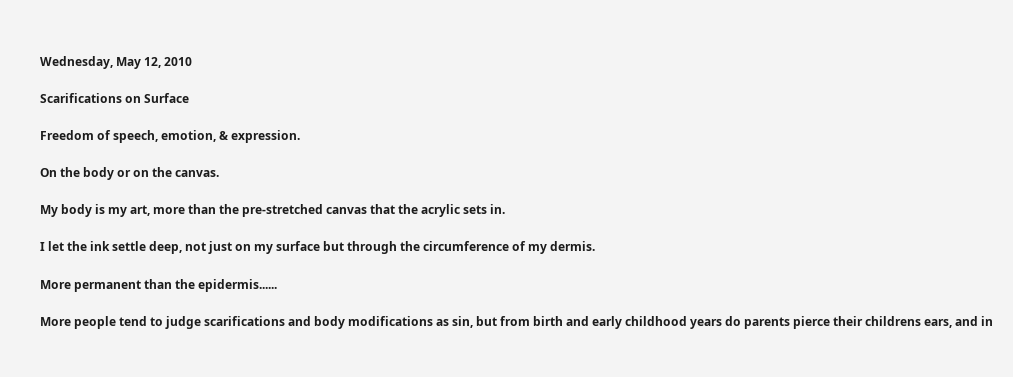Wednesday, May 12, 2010

Scarifications on Surface

Freedom of speech, emotion, & expression.

On the body or on the canvas.

My body is my art, more than the pre-stretched canvas that the acrylic sets in.

I let the ink settle deep, not just on my surface but through the circumference of my dermis.

More permanent than the epidermis......

More people tend to judge scarifications and body modifications as sin, but from birth and early childhood years do parents pierce their childrens ears, and in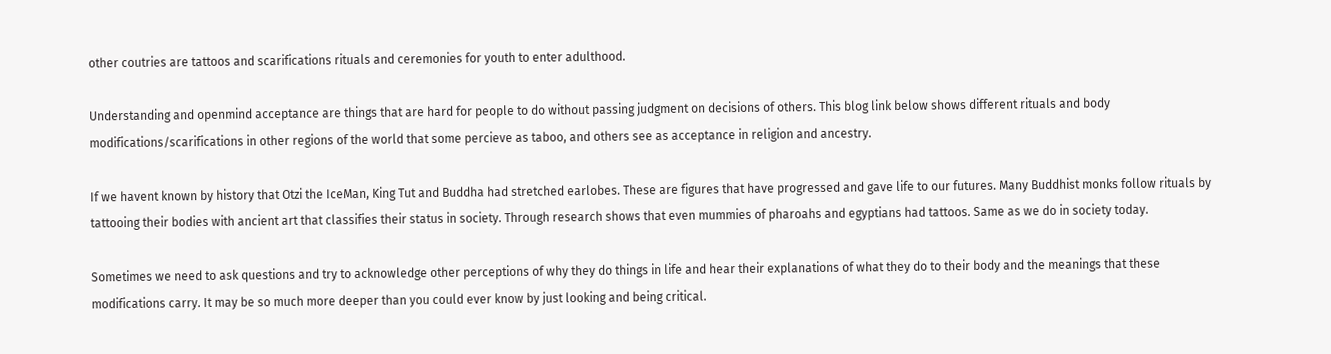other coutries are tattoos and scarifications rituals and ceremonies for youth to enter adulthood.

Understanding and openmind acceptance are things that are hard for people to do without passing judgment on decisions of others. This blog link below shows different rituals and body modifications/scarifications in other regions of the world that some percieve as taboo, and others see as acceptance in religion and ancestry.

If we havent known by history that Otzi the IceMan, King Tut and Buddha had stretched earlobes. These are figures that have progressed and gave life to our futures. Many Buddhist monks follow rituals by tattooing their bodies with ancient art that classifies their status in society. Through research shows that even mummies of pharoahs and egyptians had tattoos. Same as we do in society today.

Sometimes we need to ask questions and try to acknowledge other perceptions of why they do things in life and hear their explanations of what they do to their body and the meanings that these modifications carry. It may be so much more deeper than you could ever know by just looking and being critical.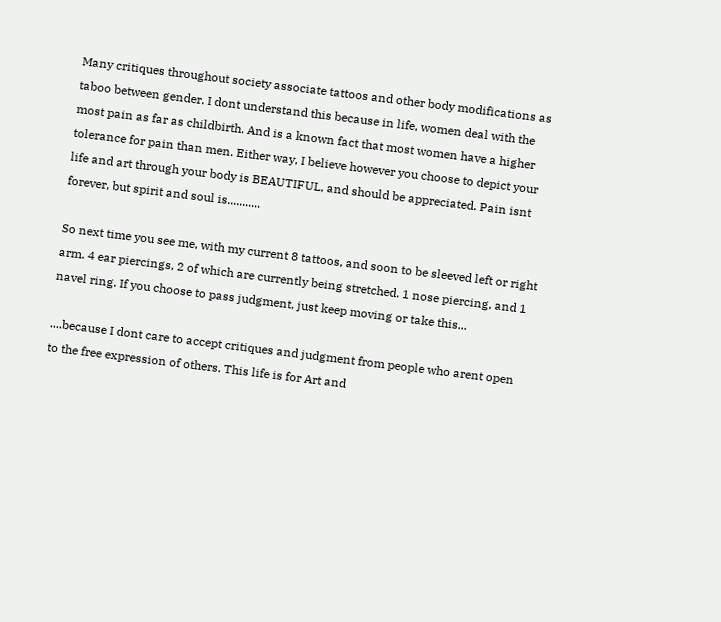Many critiques throughout society associate tattoos and other body modifications as taboo between gender. I dont understand this because in life, women deal with the most pain as far as childbirth. And is a known fact that most women have a higher tolerance for pain than men. Either way, I believe however you choose to depict your life and art through your body is BEAUTIFUL, and should be appreciated. Pain isnt forever, but spirit and soul is...........

So next time you see me, with my current 8 tattoos, and soon to be sleeved left or right arm. 4 ear piercings, 2 of which are currently being stretched. 1 nose piercing, and 1 navel ring. If you choose to pass judgment, just keep moving or take this...

....because I dont care to accept critiques and judgment from people who arent open to the free expression of others. This life is for Art and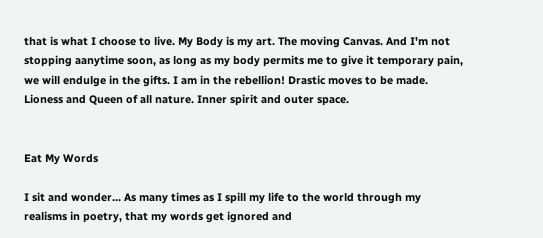that is what I choose to live. My Body is my art. The moving Canvas. And I'm not stopping aanytime soon, as long as my body permits me to give it temporary pain, we will endulge in the gifts. I am in the rebellion! Drastic moves to be made. Lioness and Queen of all nature. Inner spirit and outer space.


Eat My Words

I sit and wonder... As many times as I spill my life to the world through my realisms in poetry, that my words get ignored and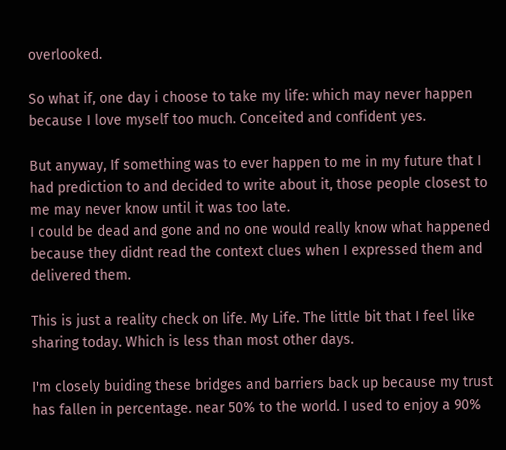overlooked.

So what if, one day i choose to take my life: which may never happen because I love myself too much. Conceited and confident yes.

But anyway, If something was to ever happen to me in my future that I had prediction to and decided to write about it, those people closest to me may never know until it was too late.
I could be dead and gone and no one would really know what happened because they didnt read the context clues when I expressed them and delivered them.

This is just a reality check on life. My Life. The little bit that I feel like sharing today. Which is less than most other days.

I'm closely buiding these bridges and barriers back up because my trust has fallen in percentage. near 50% to the world. I used to enjoy a 90%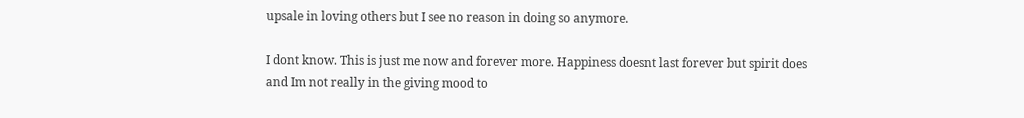upsale in loving others but I see no reason in doing so anymore.

I dont know. This is just me now and forever more. Happiness doesnt last forever but spirit does and Im not really in the giving mood to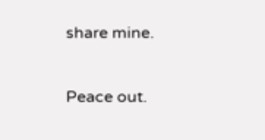share mine.

Peace out.